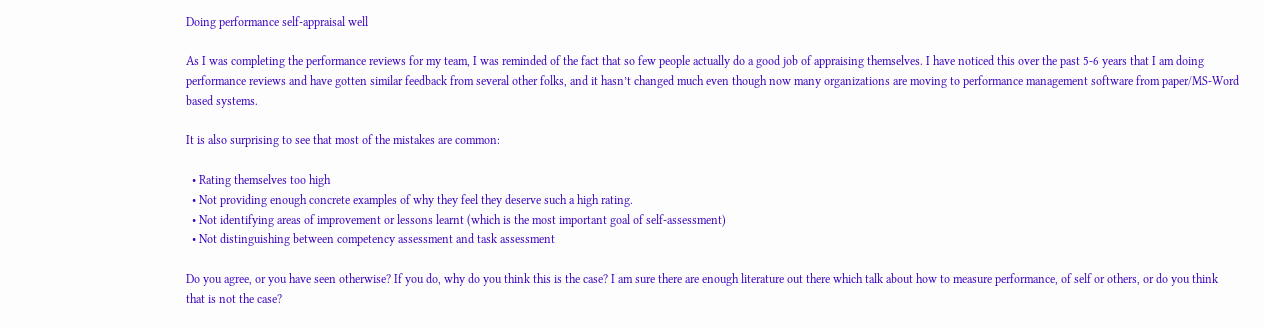Doing performance self-appraisal well

As I was completing the performance reviews for my team, I was reminded of the fact that so few people actually do a good job of appraising themselves. I have noticed this over the past 5-6 years that I am doing performance reviews and have gotten similar feedback from several other folks, and it hasn’t changed much even though now many organizations are moving to performance management software from paper/MS-Word based systems.

It is also surprising to see that most of the mistakes are common:

  • Rating themselves too high
  • Not providing enough concrete examples of why they feel they deserve such a high rating.
  • Not identifying areas of improvement or lessons learnt (which is the most important goal of self-assessment)
  • Not distinguishing between competency assessment and task assessment

Do you agree, or you have seen otherwise? If you do, why do you think this is the case? I am sure there are enough literature out there which talk about how to measure performance, of self or others, or do you think that is not the case?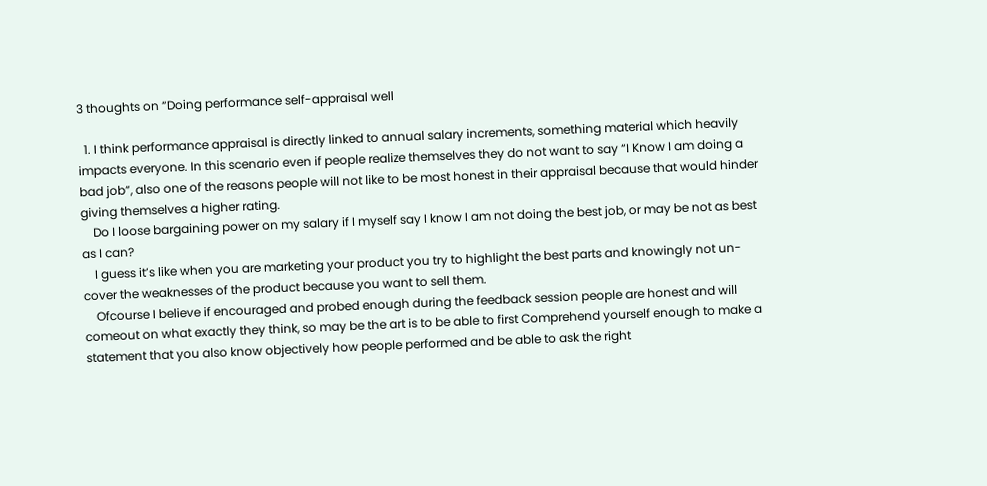3 thoughts on “Doing performance self-appraisal well

  1. I think performance appraisal is directly linked to annual salary increments, something material which heavily impacts everyone. In this scenario even if people realize themselves they do not want to say “I Know I am doing a bad job”, also one of the reasons people will not like to be most honest in their appraisal because that would hinder giving themselves a higher rating.
    Do I loose bargaining power on my salary if I myself say I know I am not doing the best job, or may be not as best as I can?
    I guess it’s like when you are marketing your product you try to highlight the best parts and knowingly not un-cover the weaknesses of the product because you want to sell them.
    Ofcourse I believe if encouraged and probed enough during the feedback session people are honest and will comeout on what exactly they think, so may be the art is to be able to first Comprehend yourself enough to make a statement that you also know objectively how people performed and be able to ask the right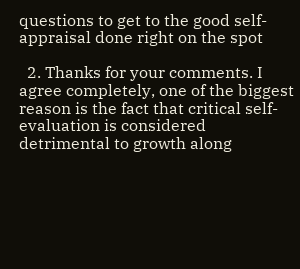questions to get to the good self-appraisal done right on the spot

  2. Thanks for your comments. I agree completely, one of the biggest reason is the fact that critical self-evaluation is considered detrimental to growth along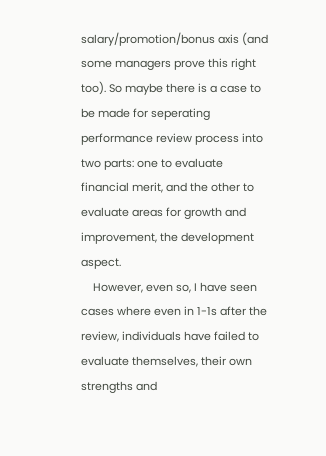salary/promotion/bonus axis (and some managers prove this right too). So maybe there is a case to be made for seperating performance review process into two parts: one to evaluate financial merit, and the other to evaluate areas for growth and improvement, the development aspect.
    However, even so, I have seen cases where even in 1-1s after the review, individuals have failed to evaluate themselves, their own strengths and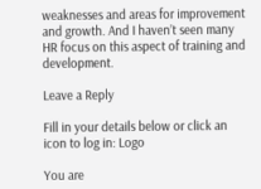weaknesses and areas for improvement and growth. And I haven’t seen many HR focus on this aspect of training and development.

Leave a Reply

Fill in your details below or click an icon to log in: Logo

You are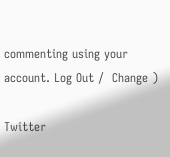commenting using your account. Log Out /  Change )

Twitter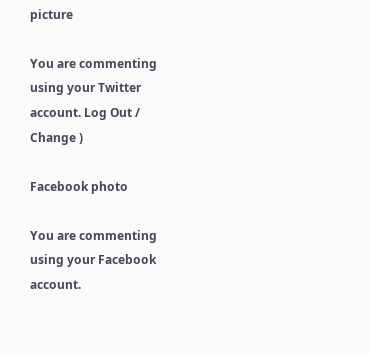picture

You are commenting using your Twitter account. Log Out /  Change )

Facebook photo

You are commenting using your Facebook account.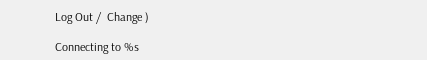Log Out /  Change )

Connecting to %s